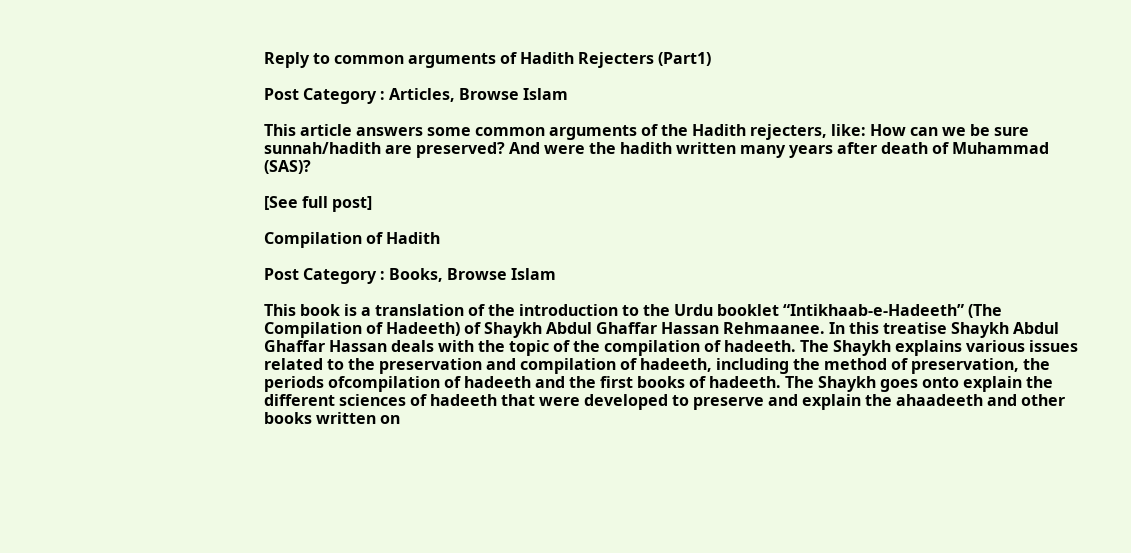Reply to common arguments of Hadith Rejecters (Part1)

Post Category : Articles, Browse Islam

This article answers some common arguments of the Hadith rejecters, like: How can we be sure sunnah/hadith are preserved? And were the hadith written many years after death of Muhammad (SAS)?

[See full post]

Compilation of Hadith

Post Category : Books, Browse Islam

This book is a translation of the introduction to the Urdu booklet “Intikhaab-e-Hadeeth” (The Compilation of Hadeeth) of Shaykh Abdul Ghaffar Hassan Rehmaanee. In this treatise Shaykh Abdul Ghaffar Hassan deals with the topic of the compilation of hadeeth. The Shaykh explains various issues related to the preservation and compilation of hadeeth, including the method of preservation, the periods ofcompilation of hadeeth and the first books of hadeeth. The Shaykh goes onto explain the different sciences of hadeeth that were developed to preserve and explain the ahaadeeth and other books written on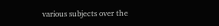various subjects over the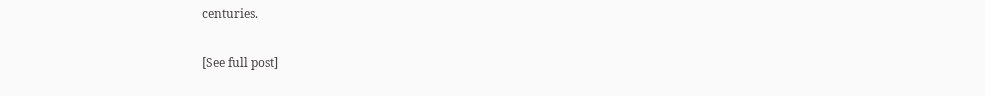centuries.

[See full post]